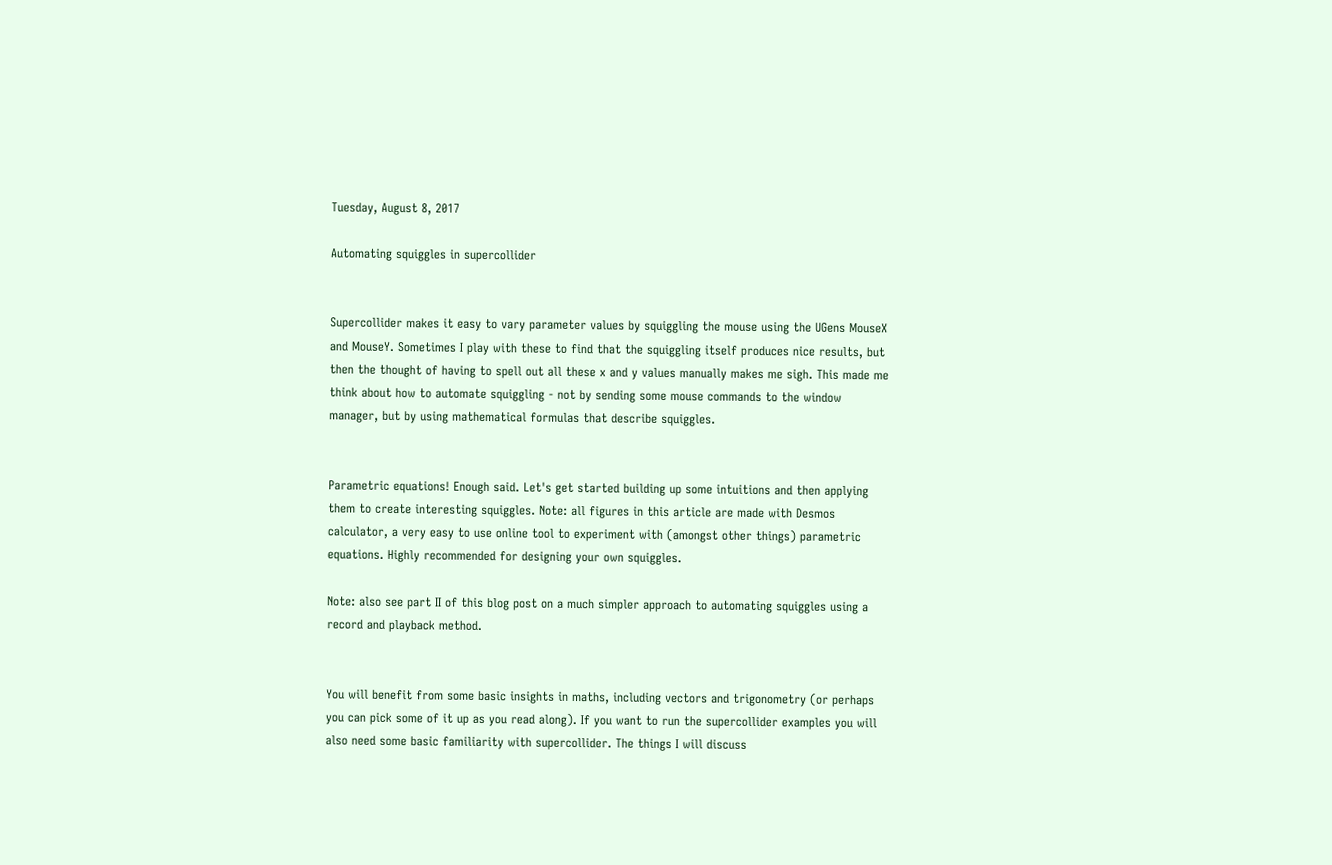Tuesday, August 8, 2017

Automating squiggles in supercollider


Supercollider makes it easy to vary parameter values by squiggling the mouse using the UGens MouseX and MouseY. Sometimes I play with these to find that the squiggling itself produces nice results, but then the thought of having to spell out all these x and y values manually makes me sigh. This made me think about how to automate squiggling - not by sending some mouse commands to the window manager, but by using mathematical formulas that describe squiggles.


Parametric equations! Enough said. Let's get started building up some intuitions and then applying them to create interesting squiggles. Note: all figures in this article are made with Desmos calculator, a very easy to use online tool to experiment with (amongst other things) parametric equations. Highly recommended for designing your own squiggles.

Note: also see part II of this blog post on a much simpler approach to automating squiggles using a record and playback method.


You will benefit from some basic insights in maths, including vectors and trigonometry (or perhaps you can pick some of it up as you read along). If you want to run the supercollider examples you will also need some basic familiarity with supercollider. The things I will discuss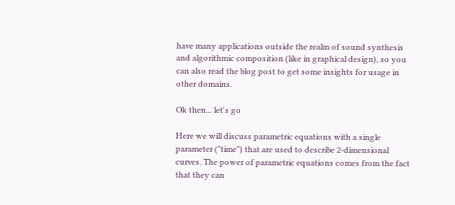have many applications outside the realm of sound synthesis and algorithmic composition (like in graphical design), so you can also read the blog post to get some insights for usage in other domains.

Ok then... let's go

Here we will discuss parametric equations with a single parameter ("time") that are used to describe 2-dimensional curves. The power of parametric equations comes from the fact that they can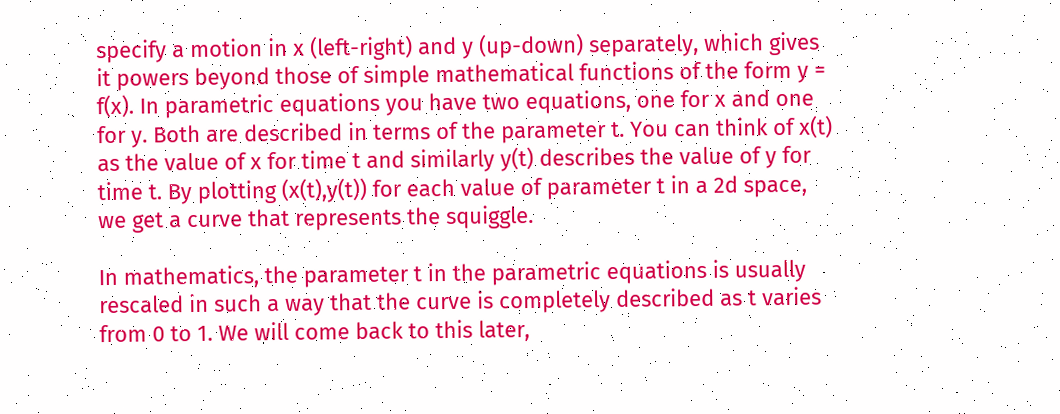specify a motion in x (left-right) and y (up-down) separately, which gives it powers beyond those of simple mathematical functions of the form y = f(x). In parametric equations you have two equations, one for x and one for y. Both are described in terms of the parameter t. You can think of x(t) as the value of x for time t and similarly y(t) describes the value of y for time t. By plotting (x(t),y(t)) for each value of parameter t in a 2d space, we get a curve that represents the squiggle.

In mathematics, the parameter t in the parametric equations is usually rescaled in such a way that the curve is completely described as t varies from 0 to 1. We will come back to this later,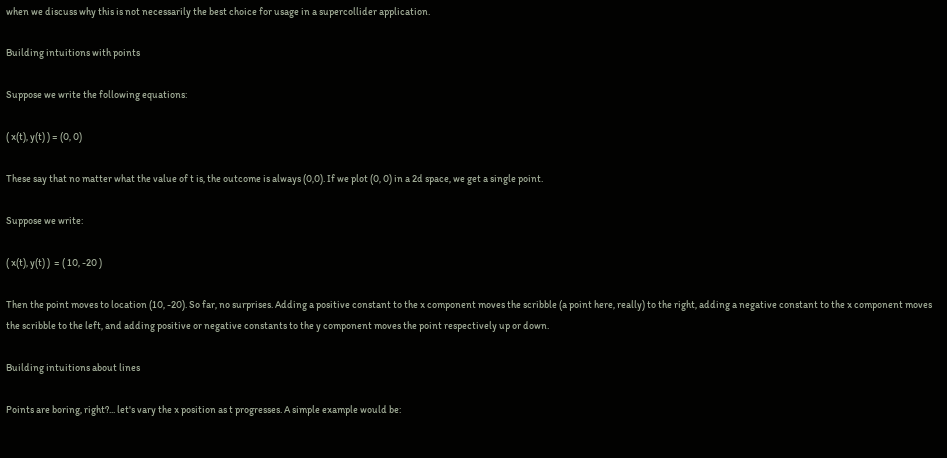when we discuss why this is not necessarily the best choice for usage in a supercollider application.

Building intuitions with points

Suppose we write the following equations:

( x(t), y(t) ) = (0, 0)

These say that no matter what the value of t is, the outcome is always (0,0). If we plot (0, 0) in a 2d space, we get a single point.

Suppose we write:

( x(t), y(t) )  = ( 10, -20 )

Then the point moves to location (10, -20). So far, no surprises. Adding a positive constant to the x component moves the scribble (a point here, really) to the right, adding a negative constant to the x component moves the scribble to the left, and adding positive or negative constants to the y component moves the point respectively up or down.

Building intuitions about lines

Points are boring, right?... let's vary the x position as t progresses. A simple example would be: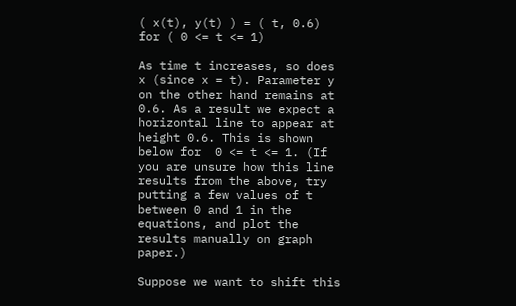( x(t), y(t) ) = ( t, 0.6) for ( 0 <= t <= 1)

As time t increases, so does x (since x = t). Parameter y on the other hand remains at 0.6. As a result we expect a horizontal line to appear at height 0.6. This is shown below for  0 <= t <= 1. (If you are unsure how this line results from the above, try putting a few values of t between 0 and 1 in the equations, and plot the results manually on graph paper.)

Suppose we want to shift this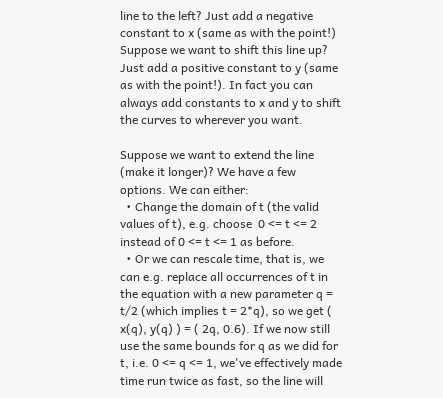line to the left? Just add a negative constant to x (same as with the point!) Suppose we want to shift this line up? Just add a positive constant to y (same as with the point!). In fact you can always add constants to x and y to shift the curves to wherever you want.

Suppose we want to extend the line (make it longer)? We have a few options. We can either:
  • Change the domain of t (the valid values of t), e.g. choose  0 <= t <= 2 instead of 0 <= t <= 1 as before.
  • Or we can rescale time, that is, we can e.g. replace all occurrences of t in the equation with a new parameter q = t/2 (which implies t = 2*q), so we get ( x(q), y(q) ) = ( 2q, 0.6). If we now still use the same bounds for q as we did for t, i.e. 0 <= q <= 1, we've effectively made time run twice as fast, so the line will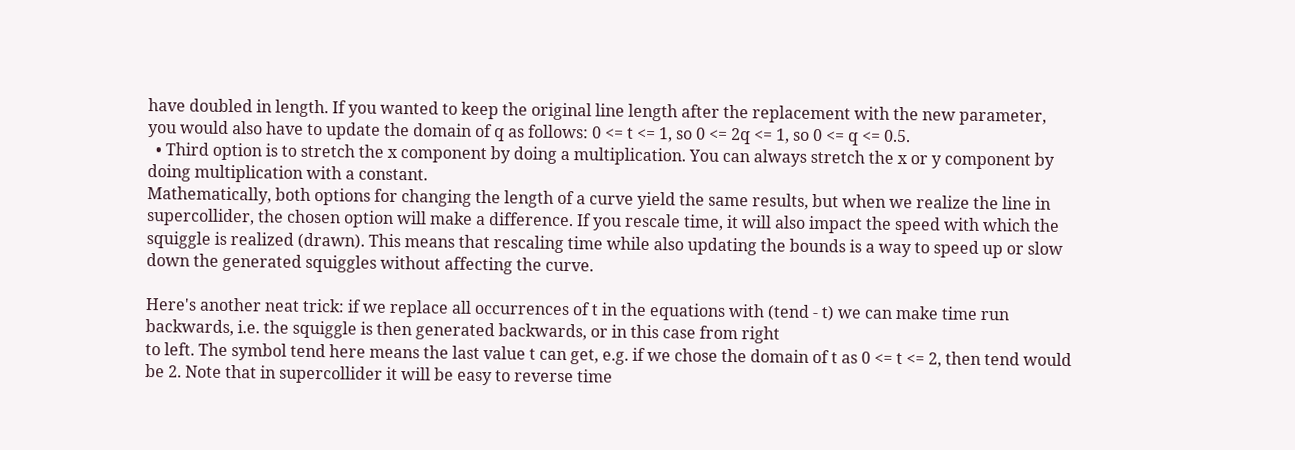have doubled in length. If you wanted to keep the original line length after the replacement with the new parameter, you would also have to update the domain of q as follows: 0 <= t <= 1, so 0 <= 2q <= 1, so 0 <= q <= 0.5.
  • Third option is to stretch the x component by doing a multiplication. You can always stretch the x or y component by doing multiplication with a constant.
Mathematically, both options for changing the length of a curve yield the same results, but when we realize the line in supercollider, the chosen option will make a difference. If you rescale time, it will also impact the speed with which the squiggle is realized (drawn). This means that rescaling time while also updating the bounds is a way to speed up or slow down the generated squiggles without affecting the curve.

Here's another neat trick: if we replace all occurrences of t in the equations with (tend - t) we can make time run backwards, i.e. the squiggle is then generated backwards, or in this case from right
to left. The symbol tend here means the last value t can get, e.g. if we chose the domain of t as 0 <= t <= 2, then tend would be 2. Note that in supercollider it will be easy to reverse time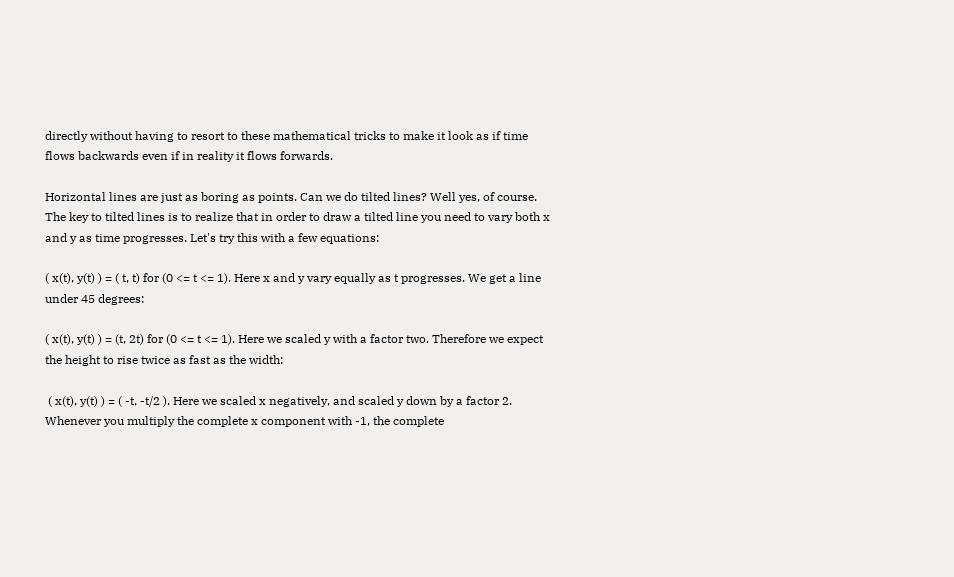directly without having to resort to these mathematical tricks to make it look as if time flows backwards even if in reality it flows forwards.

Horizontal lines are just as boring as points. Can we do tilted lines? Well yes, of course. The key to tilted lines is to realize that in order to draw a tilted line you need to vary both x and y as time progresses. Let's try this with a few equations:

( x(t), y(t) ) = ( t, t) for (0 <= t <= 1). Here x and y vary equally as t progresses. We get a line under 45 degrees:

( x(t), y(t) ) = (t, 2t) for (0 <= t <= 1). Here we scaled y with a factor two. Therefore we expect the height to rise twice as fast as the width:

 ( x(t), y(t) ) = ( -t, -t/2 ). Here we scaled x negatively, and scaled y down by a factor 2. Whenever you multiply the complete x component with -1, the complete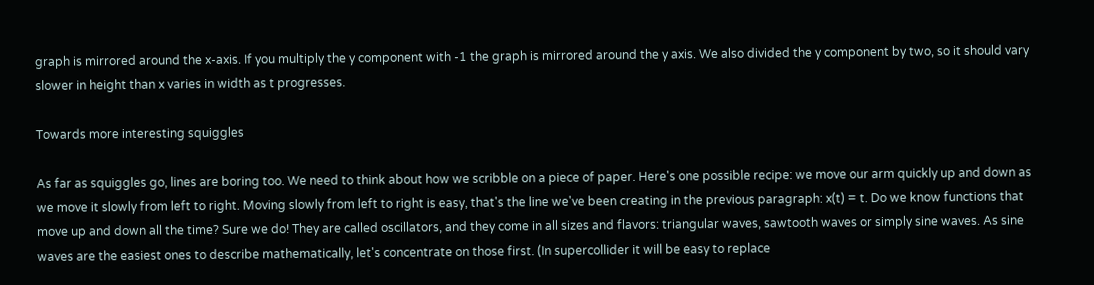graph is mirrored around the x-axis. If you multiply the y component with -1 the graph is mirrored around the y axis. We also divided the y component by two, so it should vary slower in height than x varies in width as t progresses.

Towards more interesting squiggles

As far as squiggles go, lines are boring too. We need to think about how we scribble on a piece of paper. Here's one possible recipe: we move our arm quickly up and down as we move it slowly from left to right. Moving slowly from left to right is easy, that's the line we've been creating in the previous paragraph: x(t) = t. Do we know functions that move up and down all the time? Sure we do! They are called oscillators, and they come in all sizes and flavors: triangular waves, sawtooth waves or simply sine waves. As sine waves are the easiest ones to describe mathematically, let's concentrate on those first. (In supercollider it will be easy to replace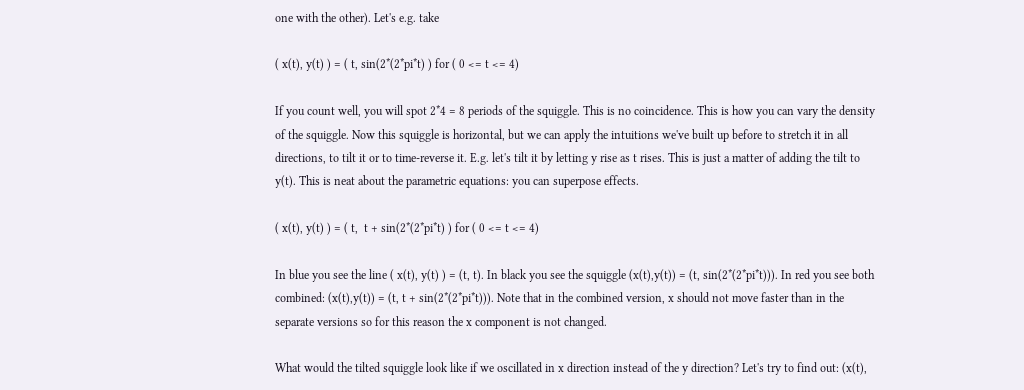one with the other). Let's e.g. take

( x(t), y(t) ) = ( t, sin(2*(2*pi*t) ) for ( 0 <= t <= 4)

If you count well, you will spot 2*4 = 8 periods of the squiggle. This is no coincidence. This is how you can vary the density of the squiggle. Now this squiggle is horizontal, but we can apply the intuitions we've built up before to stretch it in all directions, to tilt it or to time-reverse it. E.g. let's tilt it by letting y rise as t rises. This is just a matter of adding the tilt to y(t). This is neat about the parametric equations: you can superpose effects.

( x(t), y(t) ) = ( t,  t + sin(2*(2*pi*t) ) for ( 0 <= t <= 4)

In blue you see the line ( x(t), y(t) ) = (t, t). In black you see the squiggle (x(t),y(t)) = (t, sin(2*(2*pi*t))). In red you see both combined: (x(t),y(t)) = (t, t + sin(2*(2*pi*t))). Note that in the combined version, x should not move faster than in the separate versions so for this reason the x component is not changed.

What would the tilted squiggle look like if we oscillated in x direction instead of the y direction? Let's try to find out: (x(t),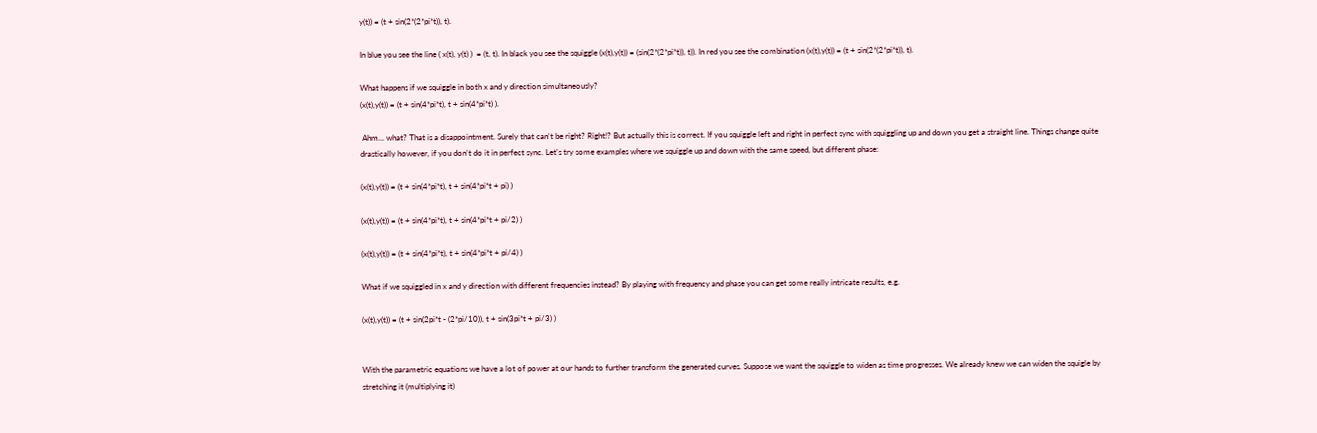y(t)) = (t + sin(2*(2*pi*t)), t).

In blue you see the line ( x(t), y(t) )  = (t, t). In black you see the squiggle (x(t),y(t)) = (sin(2*(2*pi*t)), t)). In red you see the combination (x(t),y(t)) = (t + sin(2*(2*pi*t)), t).

What happens if we squiggle in both x and y direction simultaneously?
(x(t),y(t)) = (t + sin(4*pi*t), t + sin(4*pi*t) ).

 Ahm... what? That is a disappointment. Surely that can't be right? Right!? But actually this is correct. If you squiggle left and right in perfect sync with squiggling up and down you get a straight line. Things change quite drastically however, if you don't do it in perfect sync. Let's try some examples where we squiggle up and down with the same speed, but different phase:

(x(t),y(t)) = (t + sin(4*pi*t), t + sin(4*pi*t + pi) )

(x(t),y(t)) = (t + sin(4*pi*t), t + sin(4*pi*t + pi/2) )

(x(t),y(t)) = (t + sin(4*pi*t), t + sin(4*pi*t + pi/4) )

What if we squiggled in x and y direction with different frequencies instead? By playing with frequency and phase you can get some really intricate results, e.g.

(x(t),y(t)) = (t + sin(2pi*t - (2*pi/10)), t + sin(3pi*t + pi/3) )


With the parametric equations we have a lot of power at our hands to further transform the generated curves. Suppose we want the squiggle to widen as time progresses. We already knew we can widen the squigle by stretching it (multiplying it)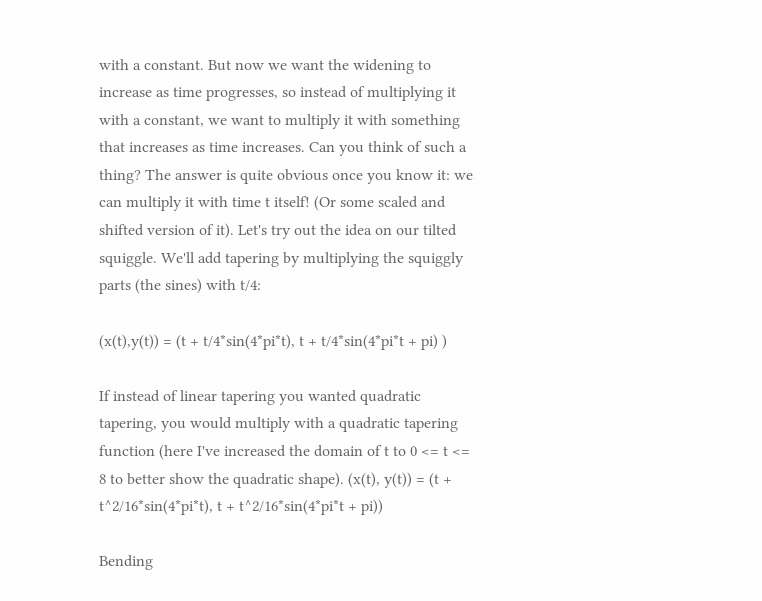with a constant. But now we want the widening to increase as time progresses, so instead of multiplying it with a constant, we want to multiply it with something that increases as time increases. Can you think of such a thing? The answer is quite obvious once you know it: we can multiply it with time t itself! (Or some scaled and shifted version of it). Let's try out the idea on our tilted squiggle. We'll add tapering by multiplying the squiggly parts (the sines) with t/4:

(x(t),y(t)) = (t + t/4*sin(4*pi*t), t + t/4*sin(4*pi*t + pi) )

If instead of linear tapering you wanted quadratic tapering, you would multiply with a quadratic tapering function (here I've increased the domain of t to 0 <= t <= 8 to better show the quadratic shape). (x(t), y(t)) = (t + t^2/16*sin(4*pi*t), t + t^2/16*sin(4*pi*t + pi))

Bending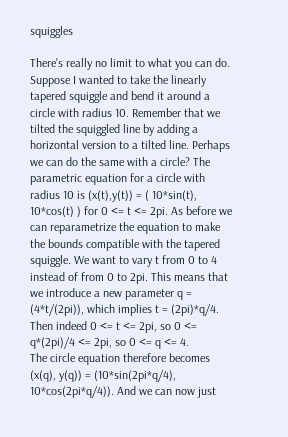squiggles

There's really no limit to what you can do. Suppose I wanted to take the linearly tapered squiggle and bend it around a circle with radius 10. Remember that we tilted the squiggled line by adding a horizontal version to a tilted line. Perhaps we can do the same with a circle? The parametric equation for a circle with radius 10 is (x(t),y(t)) = ( 10*sin(t), 10*cos(t) ) for 0 <= t <= 2pi. As before we can reparametrize the equation to make the bounds compatible with the tapered squiggle. We want to vary t from 0 to 4 instead of from 0 to 2pi. This means that we introduce a new parameter q = (4*t/(2pi)), which implies t = (2pi)*q/4. Then indeed 0 <= t <= 2pi, so 0 <= q*(2pi)/4 <= 2pi, so 0 <= q <= 4.
The circle equation therefore becomes (x(q), y(q)) = (10*sin(2pi*q/4), 10*cos(2pi*q/4)). And we can now just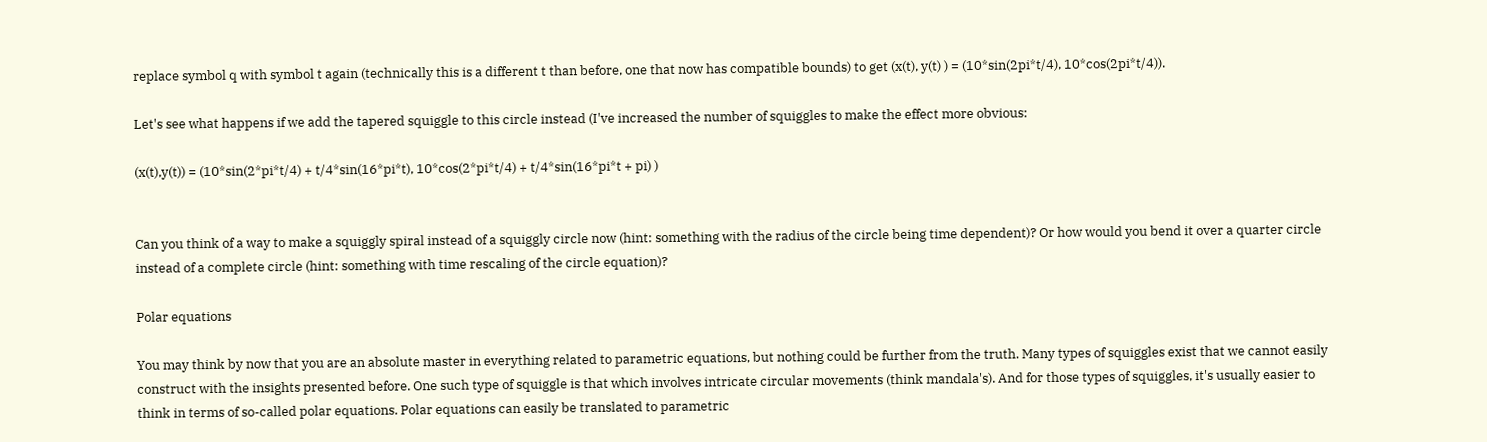replace symbol q with symbol t again (technically this is a different t than before, one that now has compatible bounds) to get (x(t), y(t) ) = (10*sin(2pi*t/4), 10*cos(2pi*t/4)).

Let's see what happens if we add the tapered squiggle to this circle instead (I've increased the number of squiggles to make the effect more obvious:

(x(t),y(t)) = (10*sin(2*pi*t/4) + t/4*sin(16*pi*t), 10*cos(2*pi*t/4) + t/4*sin(16*pi*t + pi) )


Can you think of a way to make a squiggly spiral instead of a squiggly circle now (hint: something with the radius of the circle being time dependent)? Or how would you bend it over a quarter circle instead of a complete circle (hint: something with time rescaling of the circle equation)?

Polar equations

You may think by now that you are an absolute master in everything related to parametric equations, but nothing could be further from the truth. Many types of squiggles exist that we cannot easily construct with the insights presented before. One such type of squiggle is that which involves intricate circular movements (think mandala's). And for those types of squiggles, it's usually easier to think in terms of so-called polar equations. Polar equations can easily be translated to parametric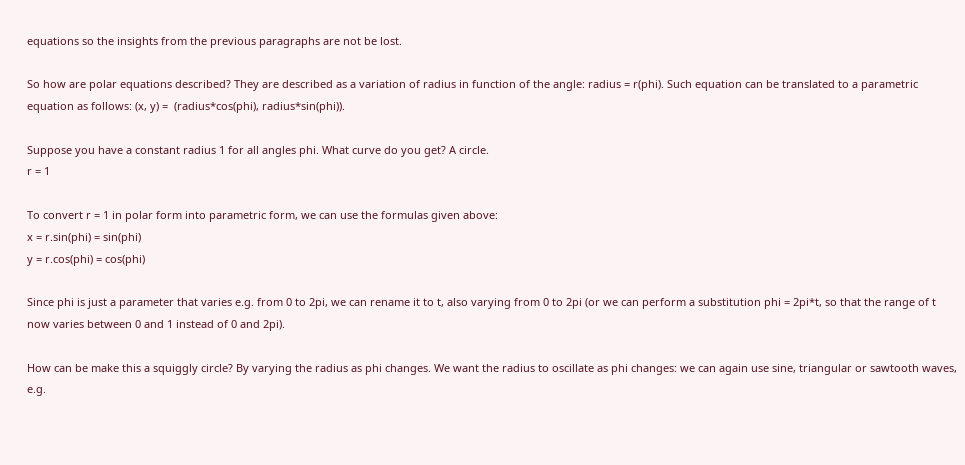equations so the insights from the previous paragraphs are not be lost.

So how are polar equations described? They are described as a variation of radius in function of the angle: radius = r(phi). Such equation can be translated to a parametric equation as follows: (x, y) =  (radius*cos(phi), radius*sin(phi)).

Suppose you have a constant radius 1 for all angles phi. What curve do you get? A circle.
r = 1

To convert r = 1 in polar form into parametric form, we can use the formulas given above:
x = r.sin(phi) = sin(phi)
y = r.cos(phi) = cos(phi)

Since phi is just a parameter that varies e.g. from 0 to 2pi, we can rename it to t, also varying from 0 to 2pi (or we can perform a substitution phi = 2pi*t, so that the range of t now varies between 0 and 1 instead of 0 and 2pi).

How can be make this a squiggly circle? By varying the radius as phi changes. We want the radius to oscillate as phi changes: we can again use sine, triangular or sawtooth waves, e.g.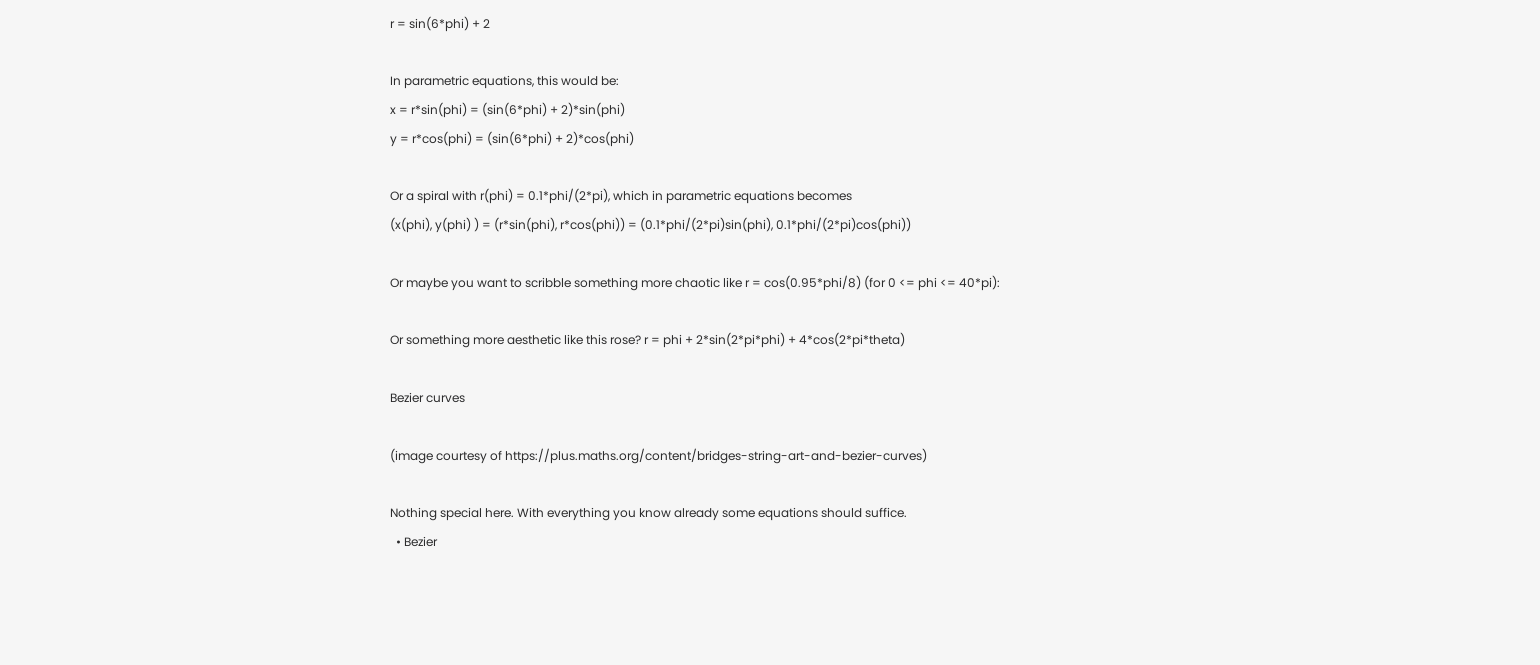r = sin(6*phi) + 2

In parametric equations, this would be:
x = r*sin(phi) = (sin(6*phi) + 2)*sin(phi)
y = r*cos(phi) = (sin(6*phi) + 2)*cos(phi)

Or a spiral with r(phi) = 0.1*phi/(2*pi), which in parametric equations becomes
(x(phi), y(phi) ) = (r*sin(phi), r*cos(phi)) = (0.1*phi/(2*pi)sin(phi), 0.1*phi/(2*pi)cos(phi))

Or maybe you want to scribble something more chaotic like r = cos(0.95*phi/8) (for 0 <= phi <= 40*pi):

Or something more aesthetic like this rose? r = phi + 2*sin(2*pi*phi) + 4*cos(2*pi*theta)

Bezier curves

(image courtesy of https://plus.maths.org/content/bridges-string-art-and-bezier-curves)

Nothing special here. With everything you know already some equations should suffice.
  • Bezier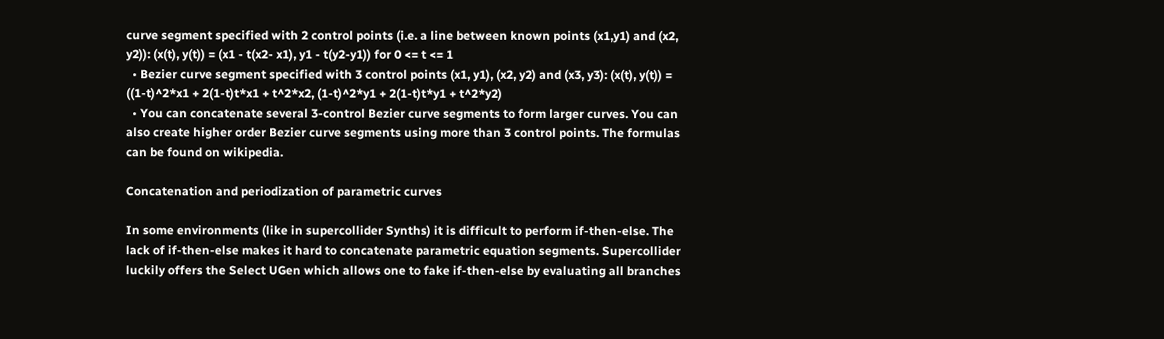curve segment specified with 2 control points (i.e. a line between known points (x1,y1) and (x2, y2)): (x(t), y(t)) = (x1 - t(x2- x1), y1 - t(y2-y1)) for 0 <= t <= 1
  • Bezier curve segment specified with 3 control points (x1, y1), (x2, y2) and (x3, y3): (x(t), y(t)) = ((1-t)^2*x1 + 2(1-t)t*x1 + t^2*x2, (1-t)^2*y1 + 2(1-t)t*y1 + t^2*y2)
  • You can concatenate several 3-control Bezier curve segments to form larger curves. You can also create higher order Bezier curve segments using more than 3 control points. The formulas can be found on wikipedia.

Concatenation and periodization of parametric curves

In some environments (like in supercollider Synths) it is difficult to perform if-then-else. The lack of if-then-else makes it hard to concatenate parametric equation segments. Supercollider luckily offers the Select UGen which allows one to fake if-then-else by evaluating all branches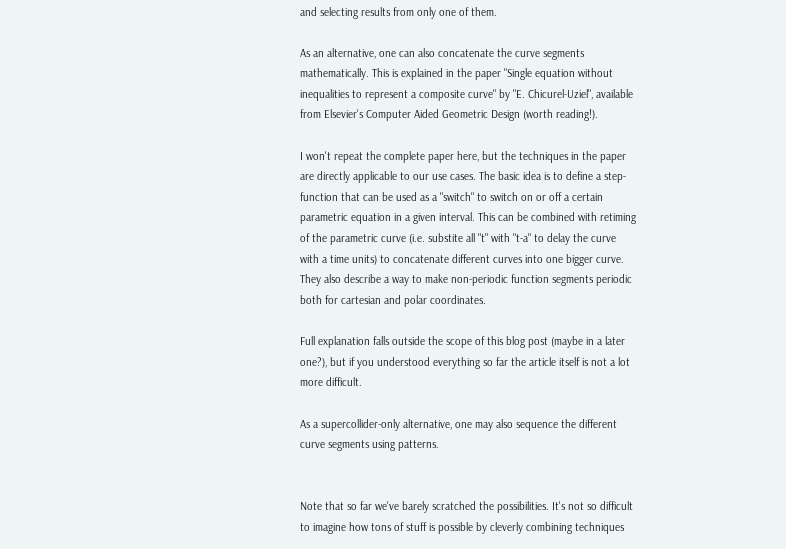and selecting results from only one of them.

As an alternative, one can also concatenate the curve segments mathematically. This is explained in the paper "Single equation without inequalities to represent a composite curve" by "E. Chicurel-Uziel", available from Elsevier's Computer Aided Geometric Design (worth reading!).

I won't repeat the complete paper here, but the techniques in the paper are directly applicable to our use cases. The basic idea is to define a step-function that can be used as a "switch" to switch on or off a certain parametric equation in a given interval. This can be combined with retiming of the parametric curve (i.e. substite all "t" with "t-a" to delay the curve with a time units) to concatenate different curves into one bigger curve. They also describe a way to make non-periodic function segments periodic both for cartesian and polar coordinates.

Full explanation falls outside the scope of this blog post (maybe in a later one?), but if you understood everything so far the article itself is not a lot more difficult.

As a supercollider-only alternative, one may also sequence the different curve segments using patterns.


Note that so far we've barely scratched the possibilities. It's not so difficult to imagine how tons of stuff is possible by cleverly combining techniques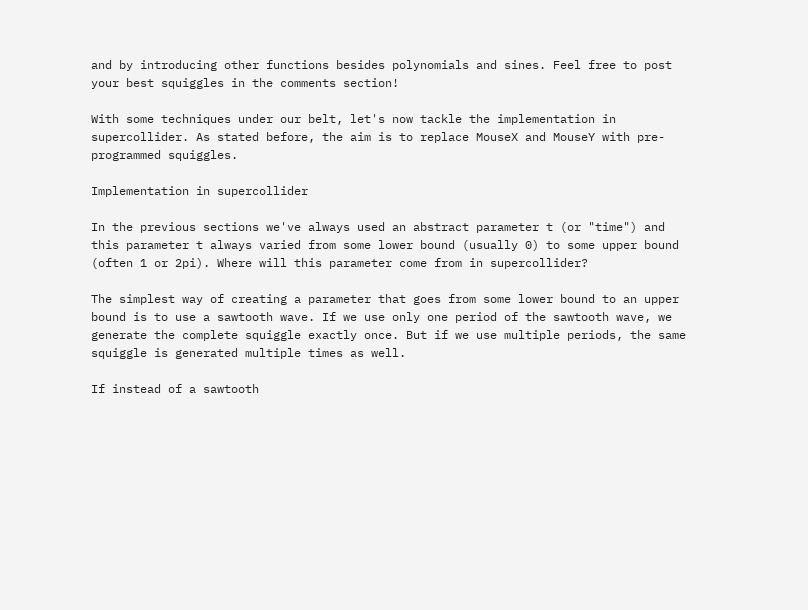and by introducing other functions besides polynomials and sines. Feel free to post your best squiggles in the comments section!

With some techniques under our belt, let's now tackle the implementation in supercollider. As stated before, the aim is to replace MouseX and MouseY with pre-programmed squiggles.

Implementation in supercollider

In the previous sections we've always used an abstract parameter t (or "time") and this parameter t always varied from some lower bound (usually 0) to some upper bound (often 1 or 2pi). Where will this parameter come from in supercollider?

The simplest way of creating a parameter that goes from some lower bound to an upper bound is to use a sawtooth wave. If we use only one period of the sawtooth wave, we generate the complete squiggle exactly once. But if we use multiple periods, the same squiggle is generated multiple times as well.

If instead of a sawtooth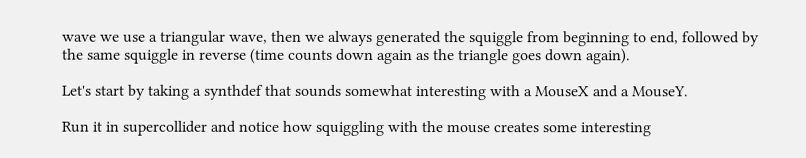wave we use a triangular wave, then we always generated the squiggle from beginning to end, followed by the same squiggle in reverse (time counts down again as the triangle goes down again).

Let's start by taking a synthdef that sounds somewhat interesting with a MouseX and a MouseY.

Run it in supercollider and notice how squiggling with the mouse creates some interesting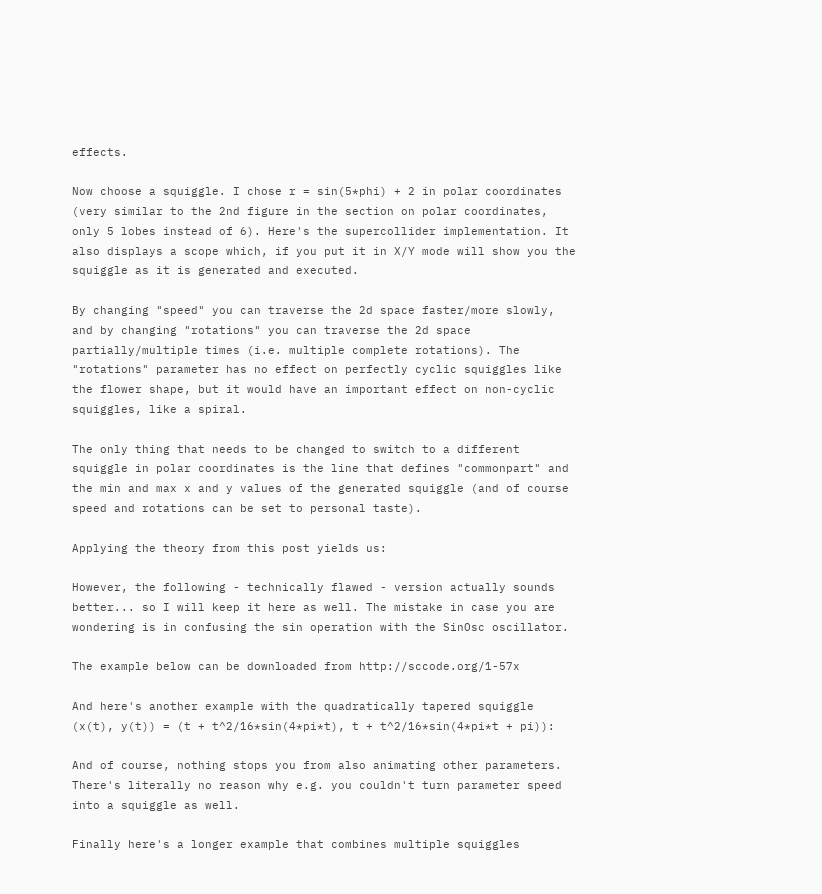effects.

Now choose a squiggle. I chose r = sin(5*phi) + 2 in polar coordinates (very similar to the 2nd figure in the section on polar coordinates, only 5 lobes instead of 6). Here's the supercollider implementation. It also displays a scope which, if you put it in X/Y mode will show you the squiggle as it is generated and executed.

By changing "speed" you can traverse the 2d space faster/more slowly, and by changing "rotations" you can traverse the 2d space partially/multiple times (i.e. multiple complete rotations). The "rotations" parameter has no effect on perfectly cyclic squiggles like the flower shape, but it would have an important effect on non-cyclic squiggles, like a spiral.

The only thing that needs to be changed to switch to a different squiggle in polar coordinates is the line that defines "commonpart" and the min and max x and y values of the generated squiggle (and of course speed and rotations can be set to personal taste).

Applying the theory from this post yields us:

However, the following - technically flawed - version actually sounds better... so I will keep it here as well. The mistake in case you are wondering is in confusing the sin operation with the SinOsc oscillator.

The example below can be downloaded from http://sccode.org/1-57x

And here's another example with the quadratically tapered squiggle (x(t), y(t)) = (t + t^2/16*sin(4*pi*t), t + t^2/16*sin(4*pi*t + pi)):

And of course, nothing stops you from also animating other parameters. There's literally no reason why e.g. you couldn't turn parameter speed into a squiggle as well.

Finally here's a longer example that combines multiple squiggles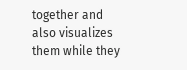together and also visualizes them while they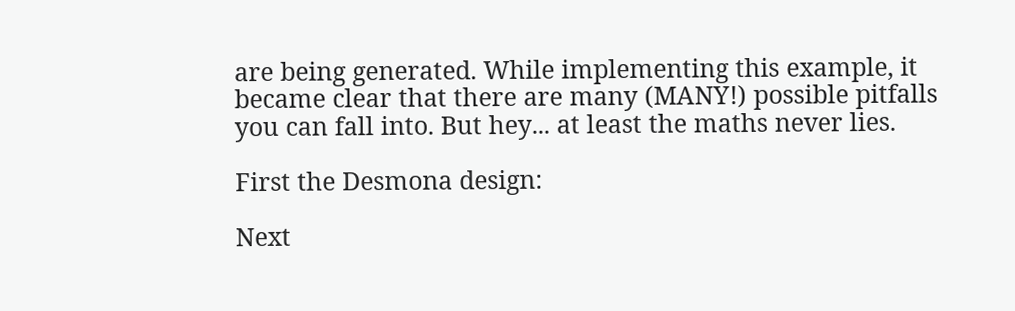are being generated. While implementing this example, it became clear that there are many (MANY!) possible pitfalls you can fall into. But hey... at least the maths never lies.

First the Desmona design:

Next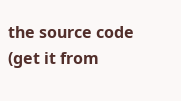the source code (get it from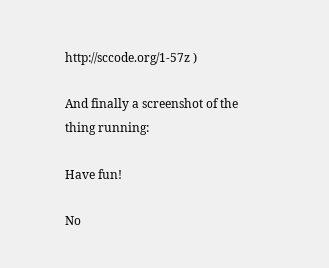http://sccode.org/1-57z )

And finally a screenshot of the thing running:

Have fun!

No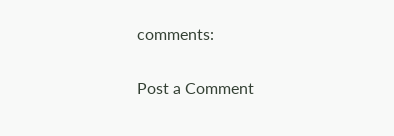comments:

Post a Comment